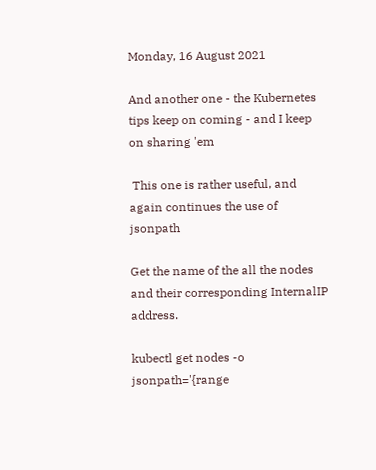Monday, 16 August 2021

And another one - the Kubernetes tips keep on coming - and I keep on sharing 'em

 This one is rather useful, and again continues the use of jsonpath

Get the name of the all the nodes and their corresponding InternalIP address.

kubectl get nodes -o jsonpath='{range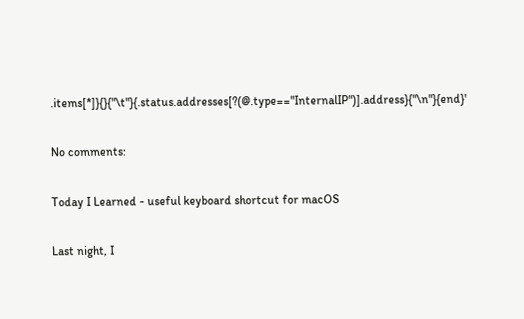.items[*]}{}{"\t"}{.status.addresses[?(@.type=="InternalIP")].address}{"\n"}{end}'

No comments:

Today I Learned - useful keyboard shortcut for macOS

Last night, I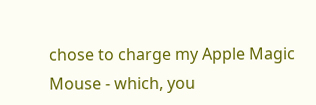chose to charge my Apple Magic Mouse - which, you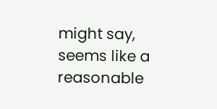might say, seems like a reasonable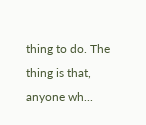thing to do. The thing is that, anyone wh...